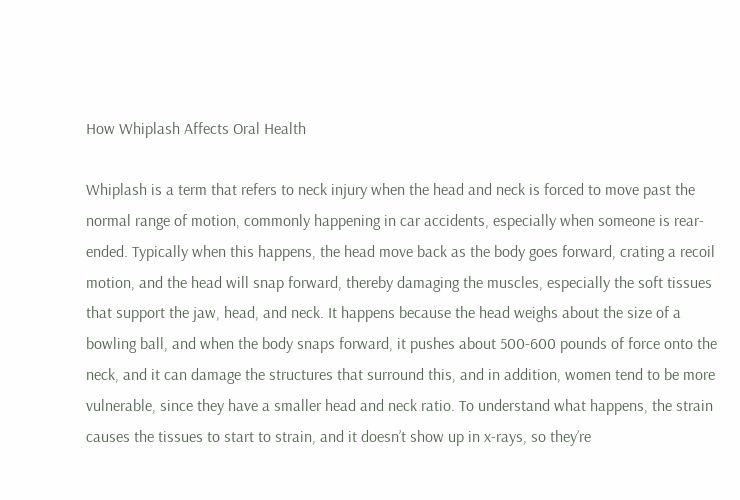How Whiplash Affects Oral Health

Whiplash is a term that refers to neck injury when the head and neck is forced to move past the normal range of motion, commonly happening in car accidents, especially when someone is rear-ended. Typically when this happens, the head move back as the body goes forward, crating a recoil motion, and the head will snap forward, thereby damaging the muscles, especially the soft tissues that support the jaw, head, and neck. It happens because the head weighs about the size of a bowling ball, and when the body snaps forward, it pushes about 500-600 pounds of force onto the neck, and it can damage the structures that surround this, and in addition, women tend to be more vulnerable, since they have a smaller head and neck ratio. To understand what happens, the strain causes the tissues to start to strain, and it doesn’t show up in x-rays, so they’re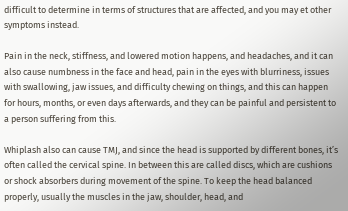difficult to determine in terms of structures that are affected, and you may et other symptoms instead.

Pain in the neck, stiffness, and lowered motion happens, and headaches, and it can also cause numbness in the face and head, pain in the eyes with blurriness, issues with swallowing, jaw issues, and difficulty chewing on things, and this can happen for hours, months, or even days afterwards, and they can be painful and persistent to a person suffering from this.

Whiplash also can cause TMJ, and since the head is supported by different bones, it’s often called the cervical spine. In between this are called discs, which are cushions or shock absorbers during movement of the spine. To keep the head balanced properly, usually the muscles in the jaw, shoulder, head, and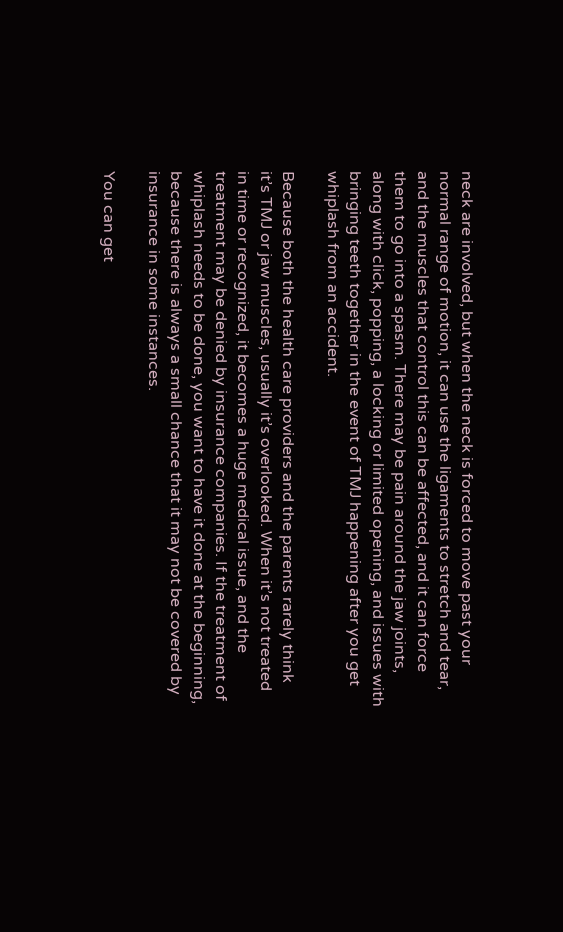neck are involved, but when the neck is forced to move past your normal range of motion, it can use the ligaments to stretch and tear, and the muscles that control this can be affected, and it can force them to go into a spasm. There may be pain around the jaw joints, along with click, popping, a locking or limited opening, and issues with bringing teeth together in the event of TMJ happening after you get whiplash from an accident.

Because both the health care providers and the parents rarely think it’s TMJ or jaw muscles, usually it’s overlooked. When it’s not treated in time or recognized, it becomes a huge medical issue, and the treatment may be denied by insurance companies. If the treatment of whiplash needs to be done, you want to have it done at the beginning, because there is always a small chance that it may not be covered by insurance in some instances.

You can get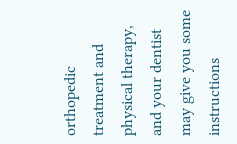orthopedic treatment and physical therapy, and your dentist may give you some instructions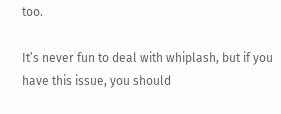too.

It’s never fun to deal with whiplash, but if you have this issue, you should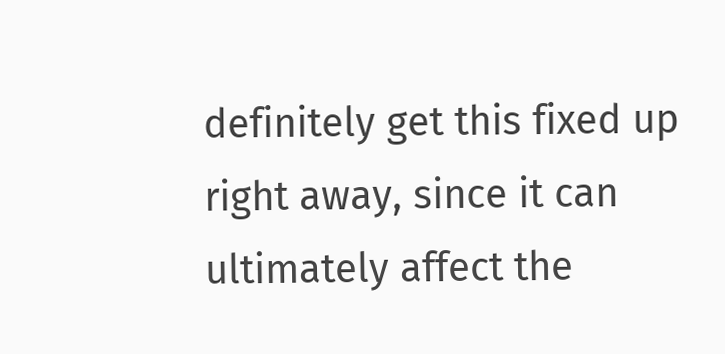definitely get this fixed up right away, since it can ultimately affect the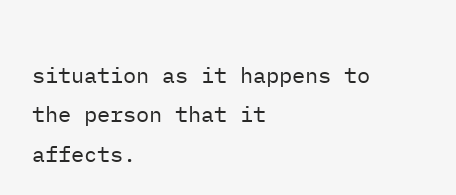situation as it happens to the person that it affects.